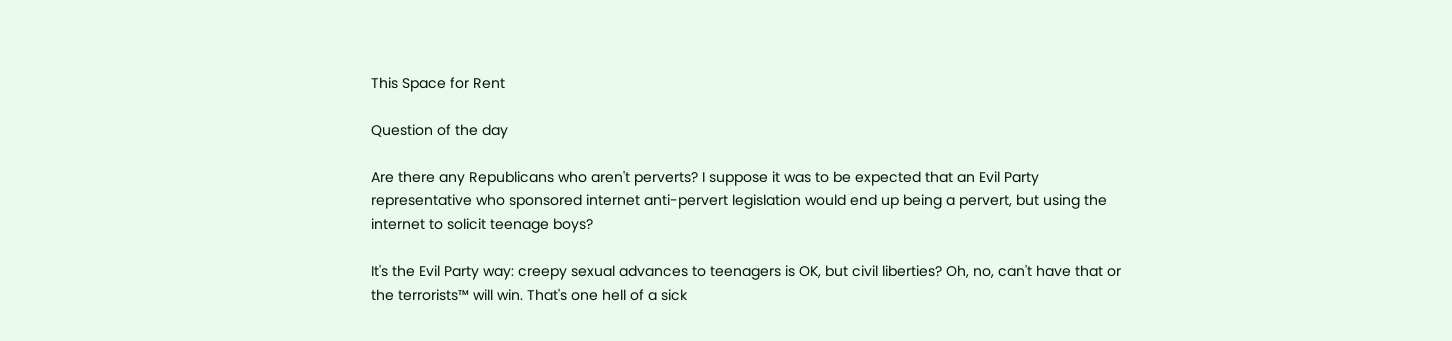This Space for Rent

Question of the day

Are there any Republicans who aren't perverts? I suppose it was to be expected that an Evil Party representative who sponsored internet anti-pervert legislation would end up being a pervert, but using the internet to solicit teenage boys?

It's the Evil Party way: creepy sexual advances to teenagers is OK, but civil liberties? Oh, no, can't have that or the terrorists™ will win. That's one hell of a sick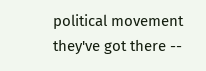political movement they've got there --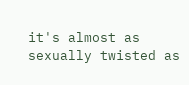it's almost as sexually twisted as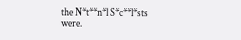the N*t**n*l S*c**l*sts were.